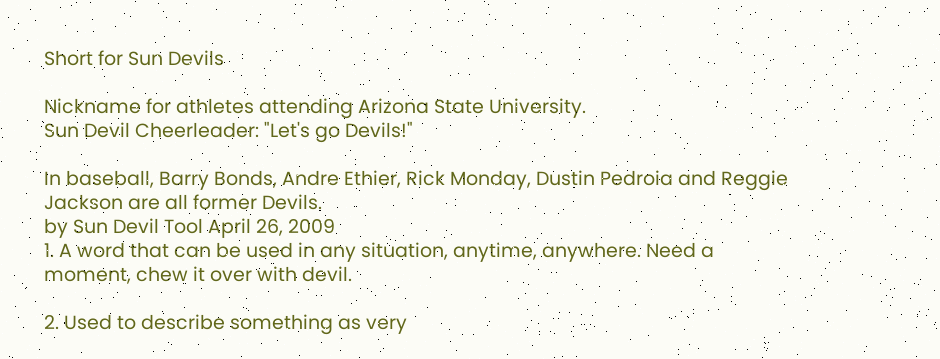Short for Sun Devils

Nickname for athletes attending Arizona State University.
Sun Devil Cheerleader: "Let's go Devils!"

In baseball, Barry Bonds, Andre Ethier, Rick Monday, Dustin Pedroia and Reggie Jackson are all former Devils.
by Sun Devil Tool April 26, 2009
1. A word that can be used in any situation, anytime, anywhere. Need a moment, chew it over with devil.

2. Used to describe something as very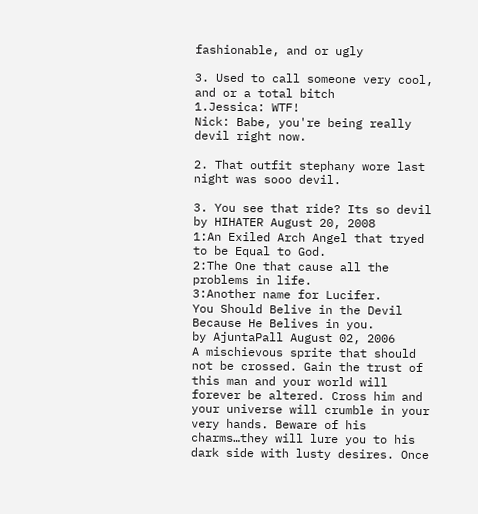fashionable, and or ugly

3. Used to call someone very cool, and or a total bitch
1.Jessica: WTF!
Nick: Babe, you're being really devil right now.

2. That outfit stephany wore last night was sooo devil.

3. You see that ride? Its so devil
by HIHATER August 20, 2008
1:An Exiled Arch Angel that tryed to be Equal to God.
2:The One that cause all the problems in life.
3:Another name for Lucifer.
You Should Belive in the Devil Because He Belives in you.
by AjuntaPall August 02, 2006
A mischievous sprite that should not be crossed. Gain the trust of this man and your world will forever be altered. Cross him and your universe will crumble in your very hands. Beware of his charms…they will lure you to his dark side with lusty desires. Once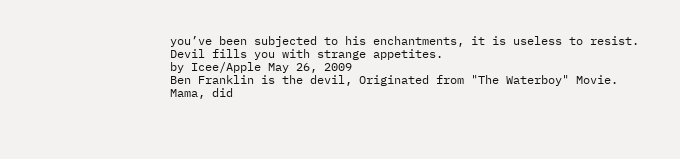you’ve been subjected to his enchantments, it is useless to resist.
Devil fills you with strange appetites.
by Icee/Apple May 26, 2009
Ben Franklin is the devil, Originated from "The Waterboy" Movie.
Mama, did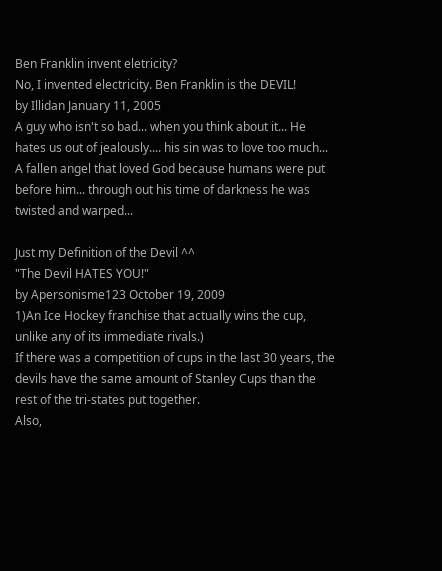Ben Franklin invent eletricity?
No, I invented electricity. Ben Franklin is the DEVIL!
by Illidan January 11, 2005
A guy who isn't so bad... when you think about it... He hates us out of jealously.... his sin was to love too much... A fallen angel that loved God because humans were put before him... through out his time of darkness he was twisted and warped...

Just my Definition of the Devil ^^
"The Devil HATES YOU!"
by Apersonisme123 October 19, 2009
1)An Ice Hockey franchise that actually wins the cup, unlike any of its immediate rivals.)
If there was a competition of cups in the last 30 years, the devils have the same amount of Stanley Cups than the rest of the tri-states put together.
Also,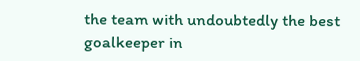the team with undoubtedly the best goalkeeper in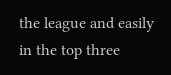the league and easily in the top three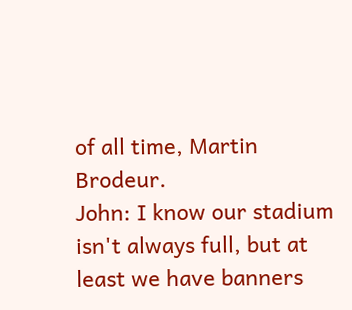of all time, Martin Brodeur.
John: I know our stadium isn't always full, but at least we have banners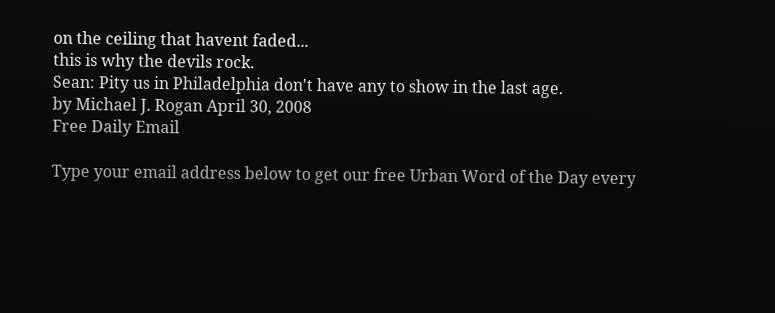on the ceiling that havent faded...
this is why the devils rock.
Sean: Pity us in Philadelphia don't have any to show in the last age.
by Michael J. Rogan April 30, 2008
Free Daily Email

Type your email address below to get our free Urban Word of the Day every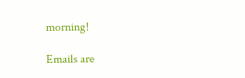morning!

Emails are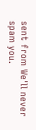sent from We'll never spam you.